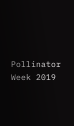Pollinator Week 2019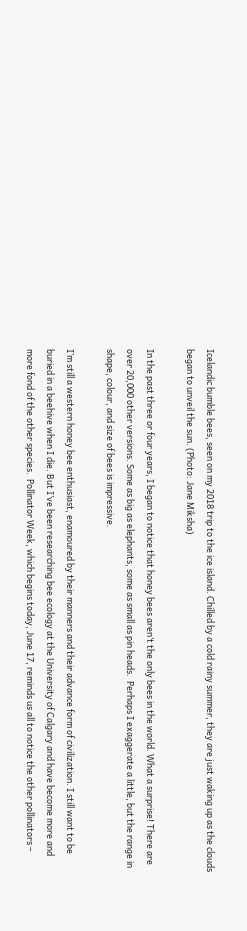Icelandic bumble bees, seen on my 2018 trip to the ice island. Chilled by a cold rainy summer, they are just waking up as the clouds began to unveil the sun. (Photo: Jane Miksha)

In the past three or four years, I began to notice that honey bees aren’t the only bees in the world. What a surprise! There are over 20,000 other versions. Some as big as elephants, some as small as pin heads.  Perhaps I exaggerate a little, but the range in shape, colour, and size of bees is impressive.

I’m still a western honey bee enthusiast, enamoured by their manners and their advance form of civilization. I still want to be buried in a beehive when I die. But I’ve been researching bee ecology at the University of Calgary and have become more and more fond of the other species.  Pollinator Week, which begins today, June 17, reminds us all to notice the other pollinators –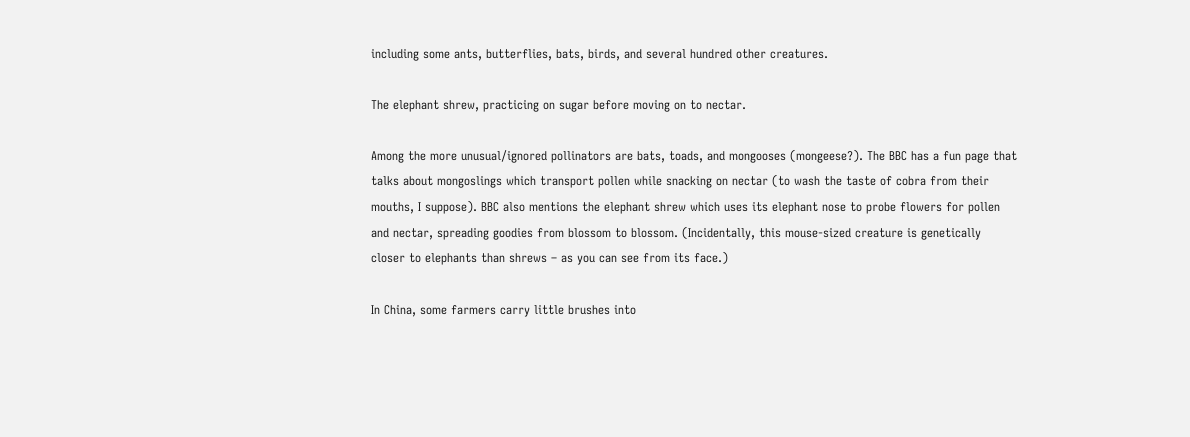including some ants, butterflies, bats, birds, and several hundred other creatures.

The elephant shrew, practicing on sugar before moving on to nectar.

Among the more unusual/ignored pollinators are bats, toads, and mongooses (mongeese?). The BBC has a fun page that talks about mongoslings which transport pollen while snacking on nectar (to wash the taste of cobra from their mouths, I suppose). BBC also mentions the elephant shrew which uses its elephant nose to probe flowers for pollen and nectar, spreading goodies from blossom to blossom. (Incidentally, this mouse-sized creature is genetically closer to elephants than shrews – as you can see from its face.)

In China, some farmers carry little brushes into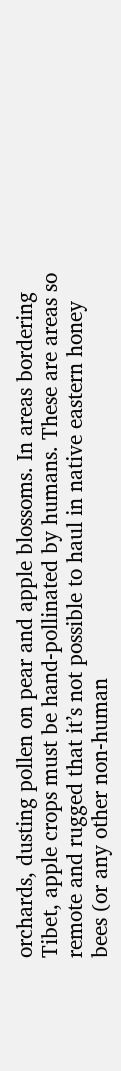orchards, dusting pollen on pear and apple blossoms. In areas bordering Tibet, apple crops must be hand-pollinated by humans. These are areas so remote and rugged that it’s not possible to haul in native eastern honey bees (or any other non-human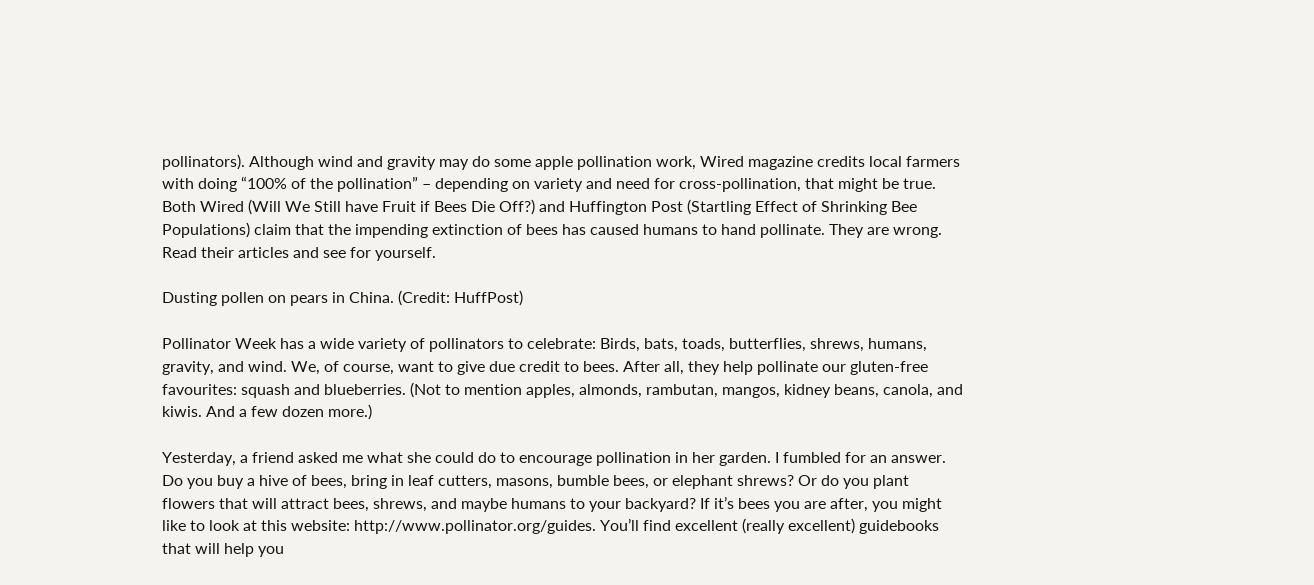pollinators). Although wind and gravity may do some apple pollination work, Wired magazine credits local farmers with doing “100% of the pollination” – depending on variety and need for cross-pollination, that might be true. Both Wired (Will We Still have Fruit if Bees Die Off?) and Huffington Post (Startling Effect of Shrinking Bee Populations) claim that the impending extinction of bees has caused humans to hand pollinate. They are wrong. Read their articles and see for yourself.

Dusting pollen on pears in China. (Credit: HuffPost)

Pollinator Week has a wide variety of pollinators to celebrate: Birds, bats, toads, butterflies, shrews, humans, gravity, and wind. We, of course, want to give due credit to bees. After all, they help pollinate our gluten-free favourites: squash and blueberries. (Not to mention apples, almonds, rambutan, mangos, kidney beans, canola, and kiwis. And a few dozen more.)

Yesterday, a friend asked me what she could do to encourage pollination in her garden. I fumbled for an answer. Do you buy a hive of bees, bring in leaf cutters, masons, bumble bees, or elephant shrews? Or do you plant flowers that will attract bees, shrews, and maybe humans to your backyard? If it’s bees you are after, you might like to look at this website: http://www.pollinator.org/guides. You’ll find excellent (really excellent) guidebooks that will help you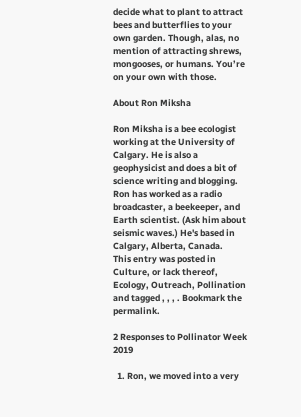decide what to plant to attract bees and butterflies to your own garden. Though, alas, no mention of attracting shrews, mongooses, or humans. You’re on your own with those.

About Ron Miksha

Ron Miksha is a bee ecologist working at the University of Calgary. He is also a geophysicist and does a bit of science writing and blogging. Ron has worked as a radio broadcaster, a beekeeper, and Earth scientist. (Ask him about seismic waves.) He's based in Calgary, Alberta, Canada.
This entry was posted in Culture, or lack thereof, Ecology, Outreach, Pollination and tagged , , , . Bookmark the permalink.

2 Responses to Pollinator Week 2019

  1. Ron, we moved into a very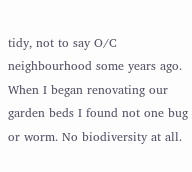tidy, not to say O/C neighbourhood some years ago. When I began renovating our garden beds I found not one bug or worm. No biodiversity at all.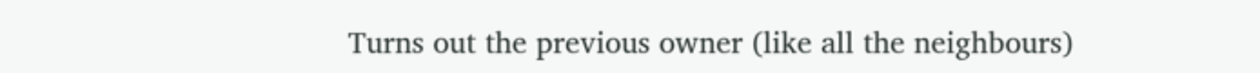Turns out the previous owner (like all the neighbours)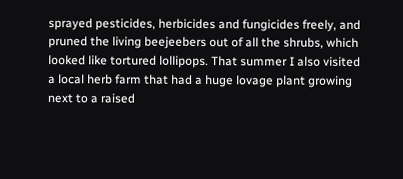sprayed pesticides, herbicides and fungicides freely, and pruned the living beejeebers out of all the shrubs, which looked like tortured lollipops. That summer I also visited a local herb farm that had a huge lovage plant growing next to a raised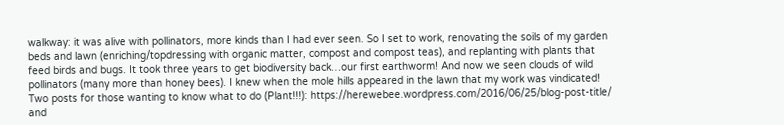walkway: it was alive with pollinators, more kinds than I had ever seen. So I set to work, renovating the soils of my garden beds and lawn (enriching/topdressing with organic matter, compost and compost teas), and replanting with plants that feed birds and bugs. It took three years to get biodiversity back…our first earthworm! And now we seen clouds of wild pollinators (many more than honey bees). I knew when the mole hills appeared in the lawn that my work was vindicated! Two posts for those wanting to know what to do (Plant!!!): https://herewebee.wordpress.com/2016/06/25/blog-post-title/ and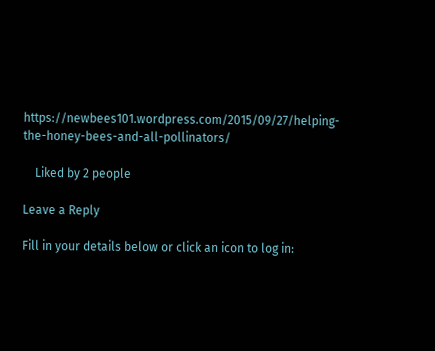https://newbees101.wordpress.com/2015/09/27/helping-the-honey-bees-and-all-pollinators/

    Liked by 2 people

Leave a Reply

Fill in your details below or click an icon to log in: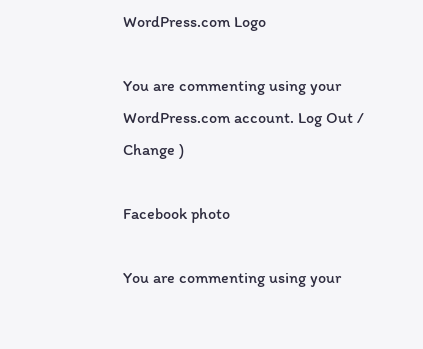WordPress.com Logo

You are commenting using your WordPress.com account. Log Out /  Change )

Facebook photo

You are commenting using your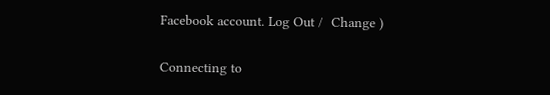Facebook account. Log Out /  Change )

Connecting to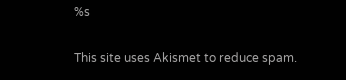%s

This site uses Akismet to reduce spam.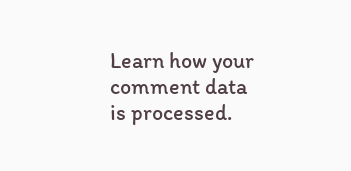Learn how your comment data is processed.